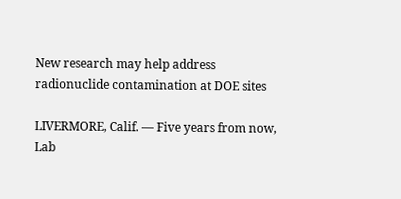New research may help address radionuclide contamination at DOE sites

LIVERMORE, Calif. — Five years from now, Lab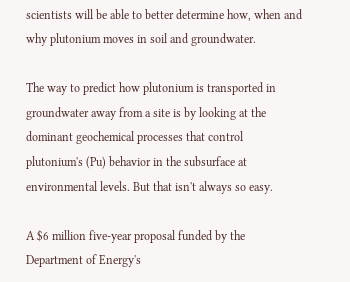scientists will be able to better determine how, when and why plutonium moves in soil and groundwater.

The way to predict how plutonium is transported in groundwater away from a site is by looking at the dominant geochemical processes that control plutonium's (Pu) behavior in the subsurface at environmental levels. But that isn't always so easy.

A $6 million five-year proposal funded by the Department of Energy's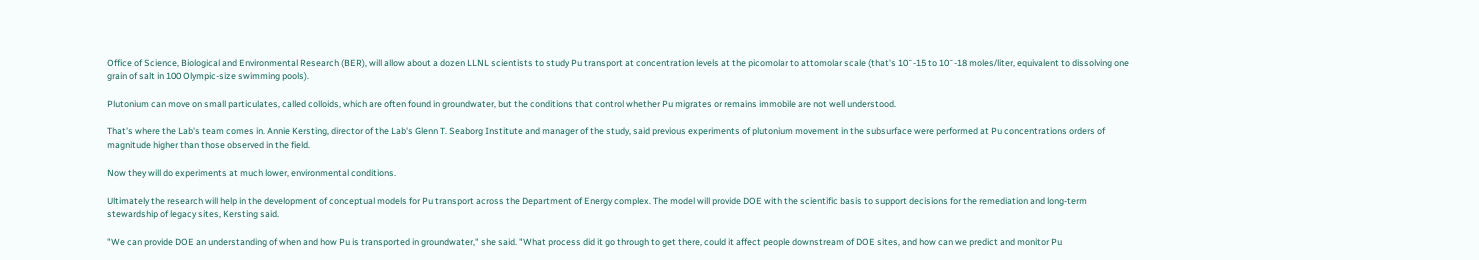Office of Science, Biological and Environmental Research (BER), will allow about a dozen LLNL scientists to study Pu transport at concentration levels at the picomolar to attomolar scale (that's 10¯-15 to 10¯-18 moles/liter, equivalent to dissolving one grain of salt in 100 Olympic-size swimming pools).

Plutonium can move on small particulates, called colloids, which are often found in groundwater, but the conditions that control whether Pu migrates or remains immobile are not well understood.

That's where the Lab's team comes in. Annie Kersting, director of the Lab's Glenn T. Seaborg Institute and manager of the study, said previous experiments of plutonium movement in the subsurface were performed at Pu concentrations orders of magnitude higher than those observed in the field.

Now they will do experiments at much lower, environmental conditions.

Ultimately the research will help in the development of conceptual models for Pu transport across the Department of Energy complex. The model will provide DOE with the scientific basis to support decisions for the remediation and long-term stewardship of legacy sites, Kersting said.

"We can provide DOE an understanding of when and how Pu is transported in groundwater," she said. "What process did it go through to get there, could it affect people downstream of DOE sites, and how can we predict and monitor Pu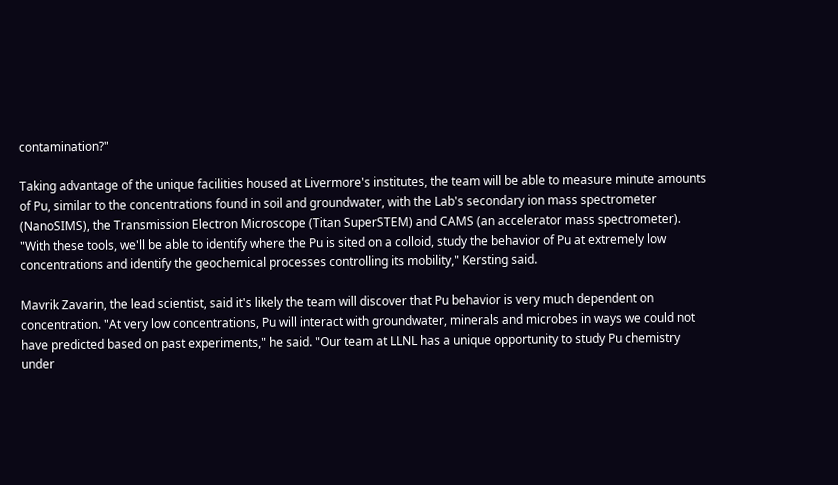contamination?"

Taking advantage of the unique facilities housed at Livermore's institutes, the team will be able to measure minute amounts of Pu, similar to the concentrations found in soil and groundwater, with the Lab's secondary ion mass spectrometer (NanoSIMS), the Transmission Electron Microscope (Titan SuperSTEM) and CAMS (an accelerator mass spectrometer). "With these tools, we'll be able to identify where the Pu is sited on a colloid, study the behavior of Pu at extremely low concentrations and identify the geochemical processes controlling its mobility," Kersting said.

Mavrik Zavarin, the lead scientist, said it's likely the team will discover that Pu behavior is very much dependent on concentration. "At very low concentrations, Pu will interact with groundwater, minerals and microbes in ways we could not have predicted based on past experiments," he said. "Our team at LLNL has a unique opportunity to study Pu chemistry under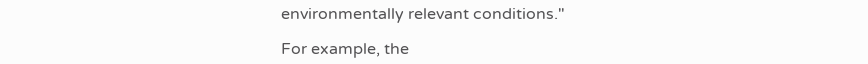environmentally relevant conditions."

For example, the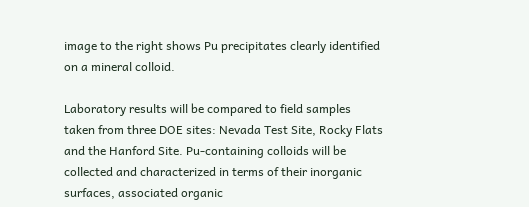image to the right shows Pu precipitates clearly identified on a mineral colloid.

Laboratory results will be compared to field samples taken from three DOE sites: Nevada Test Site, Rocky Flats and the Hanford Site. Pu-containing colloids will be collected and characterized in terms of their inorganic surfaces, associated organic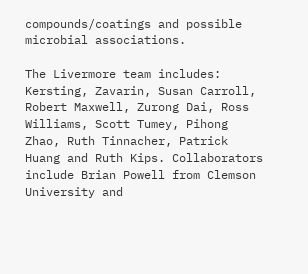compounds/coatings and possible microbial associations.

The Livermore team includes: Kersting, Zavarin, Susan Carroll, Robert Maxwell, Zurong Dai, Ross Williams, Scott Tumey, Pihong Zhao, Ruth Tinnacher, Patrick Huang and Ruth Kips. Collaborators include Brian Powell from Clemson University and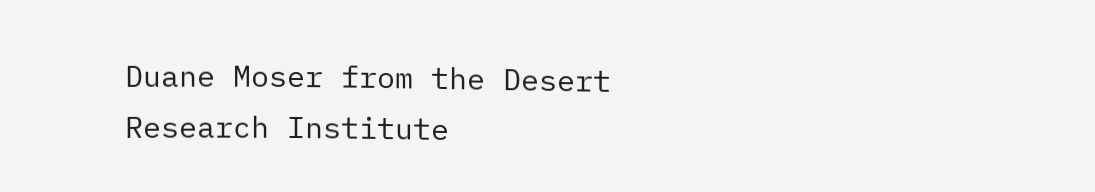Duane Moser from the Desert Research Institute